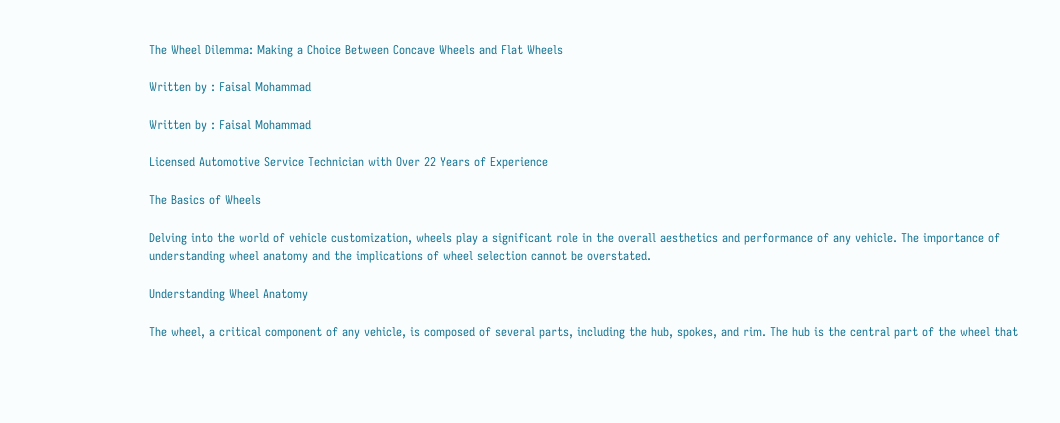The Wheel Dilemma: Making a Choice Between Concave Wheels and Flat Wheels

Written by : Faisal Mohammad

Written by : Faisal Mohammad

Licensed Automotive Service Technician with Over 22 Years of Experience

The Basics of Wheels

Delving into the world of vehicle customization, wheels play a significant role in the overall aesthetics and performance of any vehicle. The importance of understanding wheel anatomy and the implications of wheel selection cannot be overstated.

Understanding Wheel Anatomy

The wheel, a critical component of any vehicle, is composed of several parts, including the hub, spokes, and rim. The hub is the central part of the wheel that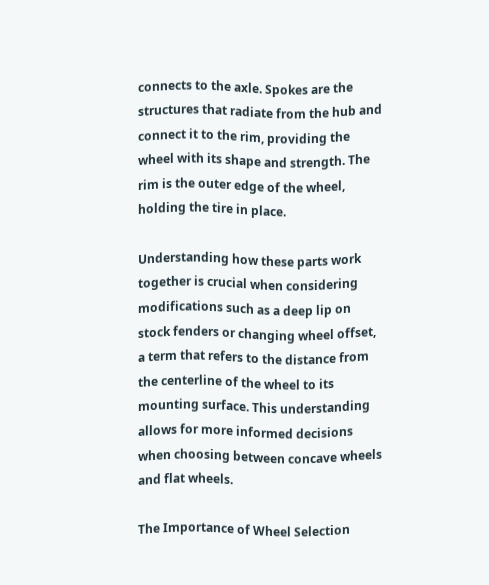connects to the axle. Spokes are the structures that radiate from the hub and connect it to the rim, providing the wheel with its shape and strength. The rim is the outer edge of the wheel, holding the tire in place.

Understanding how these parts work together is crucial when considering modifications such as a deep lip on stock fenders or changing wheel offset, a term that refers to the distance from the centerline of the wheel to its mounting surface. This understanding allows for more informed decisions when choosing between concave wheels and flat wheels.

The Importance of Wheel Selection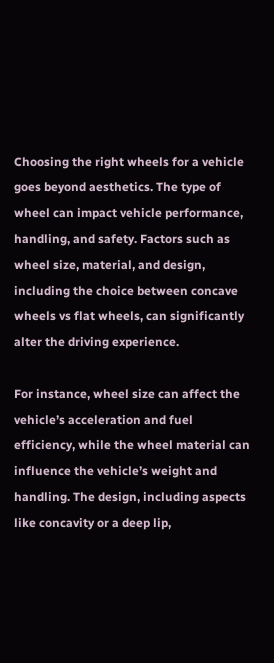Choosing the right wheels for a vehicle goes beyond aesthetics. The type of wheel can impact vehicle performance, handling, and safety. Factors such as wheel size, material, and design, including the choice between concave wheels vs flat wheels, can significantly alter the driving experience.

For instance, wheel size can affect the vehicle’s acceleration and fuel efficiency, while the wheel material can influence the vehicle’s weight and handling. The design, including aspects like concavity or a deep lip,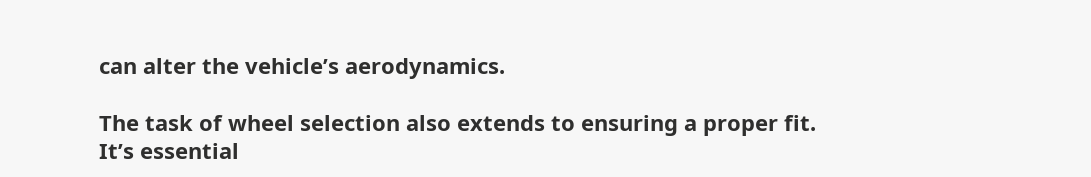can alter the vehicle’s aerodynamics.

The task of wheel selection also extends to ensuring a proper fit. It’s essential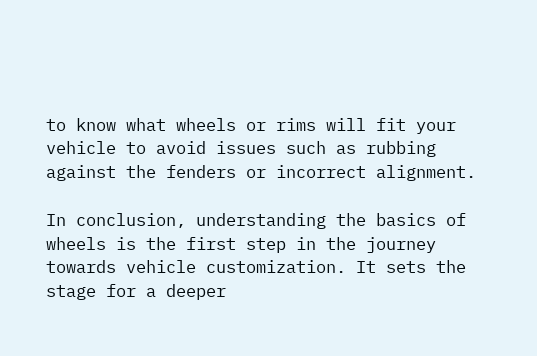to know what wheels or rims will fit your vehicle to avoid issues such as rubbing against the fenders or incorrect alignment.

In conclusion, understanding the basics of wheels is the first step in the journey towards vehicle customization. It sets the stage for a deeper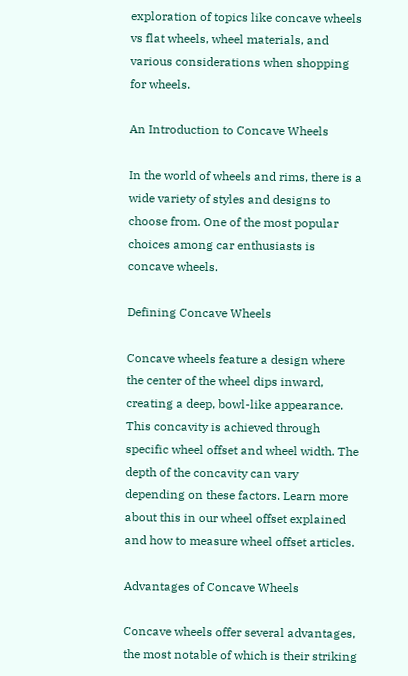exploration of topics like concave wheels vs flat wheels, wheel materials, and various considerations when shopping for wheels.

An Introduction to Concave Wheels

In the world of wheels and rims, there is a wide variety of styles and designs to choose from. One of the most popular choices among car enthusiasts is concave wheels.

Defining Concave Wheels

Concave wheels feature a design where the center of the wheel dips inward, creating a deep, bowl-like appearance. This concavity is achieved through specific wheel offset and wheel width. The depth of the concavity can vary depending on these factors. Learn more about this in our wheel offset explained and how to measure wheel offset articles.

Advantages of Concave Wheels

Concave wheels offer several advantages, the most notable of which is their striking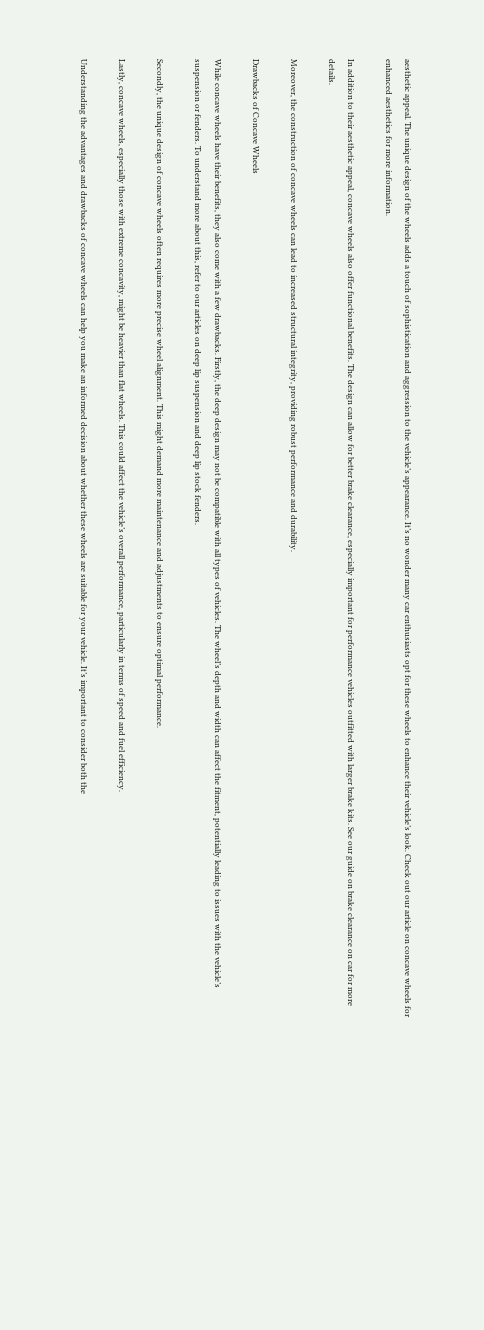aesthetic appeal. The unique design of the wheels adds a touch of sophistication and aggression to the vehicle’s appearance. It’s no wonder many car enthusiasts opt for these wheels to enhance their vehicle’s look. Check out our article on concave wheels for enhanced aesthetics for more information.

In addition to their aesthetic appeal, concave wheels also offer functional benefits. The design can allow for better brake clearance, especially important for performance vehicles outfitted with larger brake kits. See our guide on brake clearance on car for more details.

Moreover, the construction of concave wheels can lead to increased structural integrity, providing robust performance and durability.

Drawbacks of Concave Wheels

While concave wheels have their benefits, they also come with a few drawbacks. Firstly, the deep design may not be compatible with all types of vehicles. The wheel’s depth and width can affect the fitment, potentially leading to issues with the vehicle’s suspension or fenders. To understand more about this, refer to our articles on deep lip suspension and deep lip stock fenders.

Secondly, the unique design of concave wheels often requires more precise wheel alignment. This might demand more maintenance and adjustments to ensure optimal performance.

Lastly, concave wheels, especially those with extreme concavity, might be heavier than flat wheels. This could affect the vehicle’s overall performance, particularly in terms of speed and fuel efficiency.

Understanding the advantages and drawbacks of concave wheels can help you make an informed decision about whether these wheels are suitable for your vehicle. It’s important to consider both the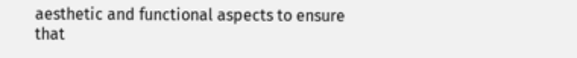aesthetic and functional aspects to ensure that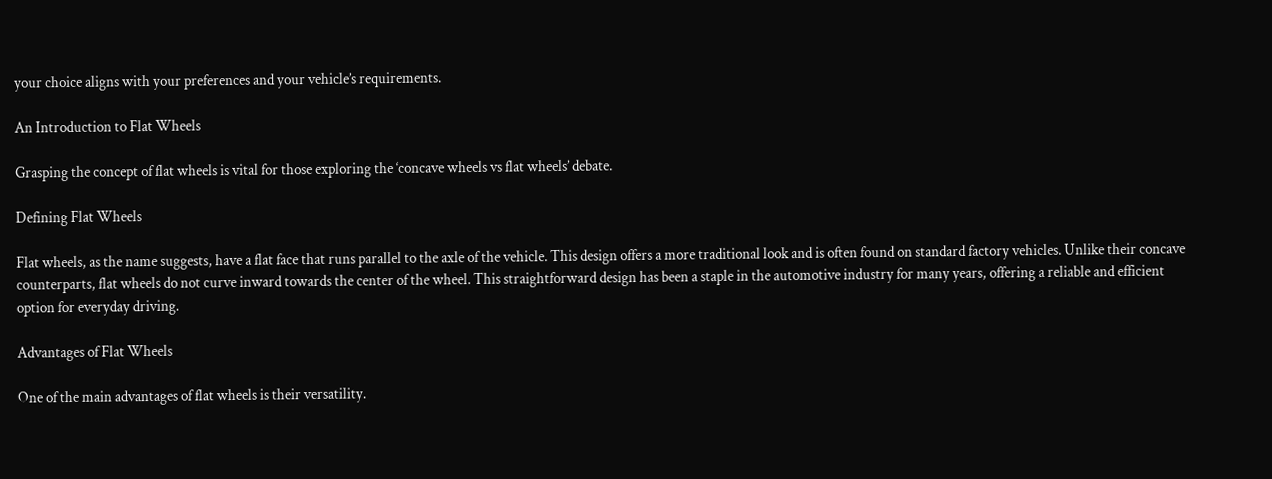your choice aligns with your preferences and your vehicle’s requirements.

An Introduction to Flat Wheels

Grasping the concept of flat wheels is vital for those exploring the ‘concave wheels vs flat wheels’ debate.

Defining Flat Wheels

Flat wheels, as the name suggests, have a flat face that runs parallel to the axle of the vehicle. This design offers a more traditional look and is often found on standard factory vehicles. Unlike their concave counterparts, flat wheels do not curve inward towards the center of the wheel. This straightforward design has been a staple in the automotive industry for many years, offering a reliable and efficient option for everyday driving.

Advantages of Flat Wheels

One of the main advantages of flat wheels is their versatility.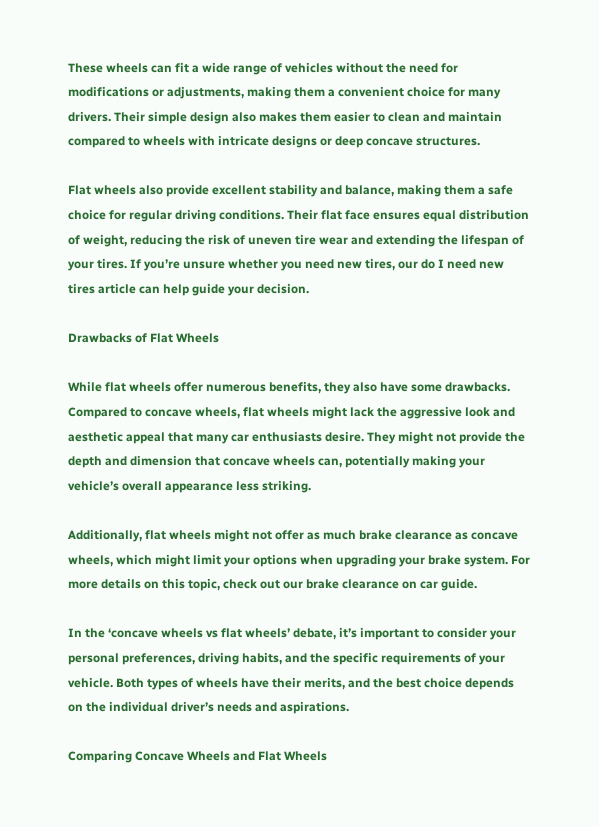These wheels can fit a wide range of vehicles without the need for modifications or adjustments, making them a convenient choice for many drivers. Their simple design also makes them easier to clean and maintain compared to wheels with intricate designs or deep concave structures.

Flat wheels also provide excellent stability and balance, making them a safe choice for regular driving conditions. Their flat face ensures equal distribution of weight, reducing the risk of uneven tire wear and extending the lifespan of your tires. If you’re unsure whether you need new tires, our do I need new tires article can help guide your decision.

Drawbacks of Flat Wheels

While flat wheels offer numerous benefits, they also have some drawbacks. Compared to concave wheels, flat wheels might lack the aggressive look and aesthetic appeal that many car enthusiasts desire. They might not provide the depth and dimension that concave wheels can, potentially making your vehicle’s overall appearance less striking.

Additionally, flat wheels might not offer as much brake clearance as concave wheels, which might limit your options when upgrading your brake system. For more details on this topic, check out our brake clearance on car guide.

In the ‘concave wheels vs flat wheels’ debate, it’s important to consider your personal preferences, driving habits, and the specific requirements of your vehicle. Both types of wheels have their merits, and the best choice depends on the individual driver’s needs and aspirations.

Comparing Concave Wheels and Flat Wheels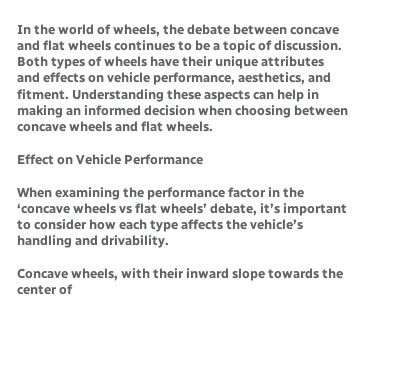In the world of wheels, the debate between concave and flat wheels continues to be a topic of discussion. Both types of wheels have their unique attributes and effects on vehicle performance, aesthetics, and fitment. Understanding these aspects can help in making an informed decision when choosing between concave wheels and flat wheels.

Effect on Vehicle Performance

When examining the performance factor in the ‘concave wheels vs flat wheels’ debate, it’s important to consider how each type affects the vehicle’s handling and drivability.

Concave wheels, with their inward slope towards the center of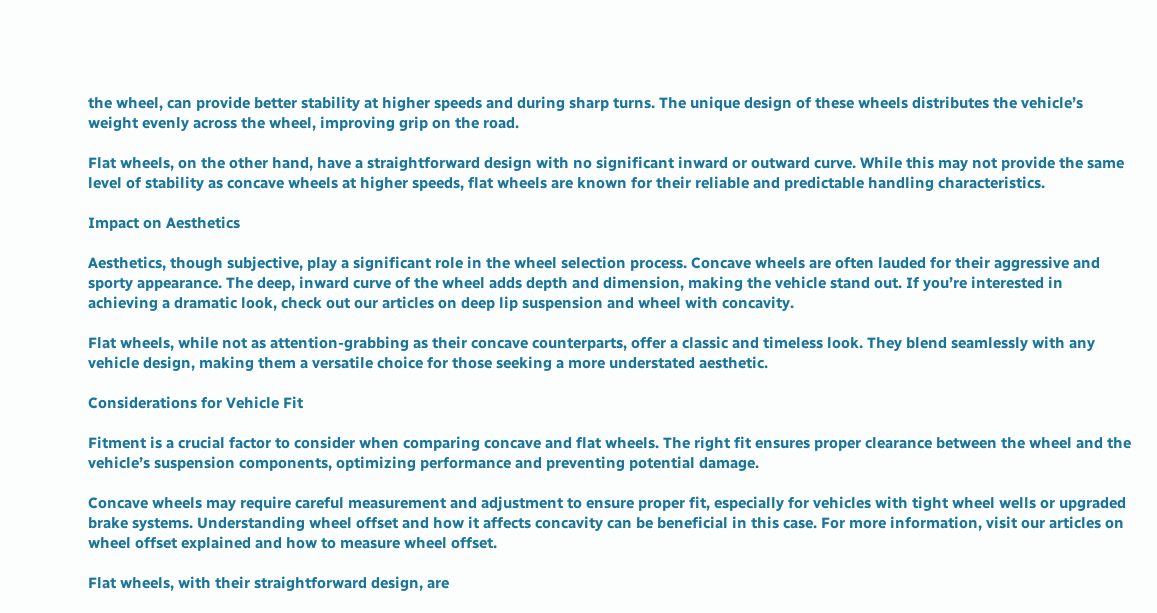the wheel, can provide better stability at higher speeds and during sharp turns. The unique design of these wheels distributes the vehicle’s weight evenly across the wheel, improving grip on the road.

Flat wheels, on the other hand, have a straightforward design with no significant inward or outward curve. While this may not provide the same level of stability as concave wheels at higher speeds, flat wheels are known for their reliable and predictable handling characteristics.

Impact on Aesthetics

Aesthetics, though subjective, play a significant role in the wheel selection process. Concave wheels are often lauded for their aggressive and sporty appearance. The deep, inward curve of the wheel adds depth and dimension, making the vehicle stand out. If you’re interested in achieving a dramatic look, check out our articles on deep lip suspension and wheel with concavity.

Flat wheels, while not as attention-grabbing as their concave counterparts, offer a classic and timeless look. They blend seamlessly with any vehicle design, making them a versatile choice for those seeking a more understated aesthetic.

Considerations for Vehicle Fit

Fitment is a crucial factor to consider when comparing concave and flat wheels. The right fit ensures proper clearance between the wheel and the vehicle’s suspension components, optimizing performance and preventing potential damage.

Concave wheels may require careful measurement and adjustment to ensure proper fit, especially for vehicles with tight wheel wells or upgraded brake systems. Understanding wheel offset and how it affects concavity can be beneficial in this case. For more information, visit our articles on wheel offset explained and how to measure wheel offset.

Flat wheels, with their straightforward design, are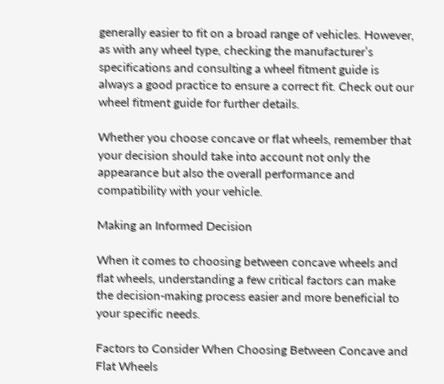generally easier to fit on a broad range of vehicles. However, as with any wheel type, checking the manufacturer’s specifications and consulting a wheel fitment guide is always a good practice to ensure a correct fit. Check out our wheel fitment guide for further details.

Whether you choose concave or flat wheels, remember that your decision should take into account not only the appearance but also the overall performance and compatibility with your vehicle.

Making an Informed Decision

When it comes to choosing between concave wheels and flat wheels, understanding a few critical factors can make the decision-making process easier and more beneficial to your specific needs.

Factors to Consider When Choosing Between Concave and Flat Wheels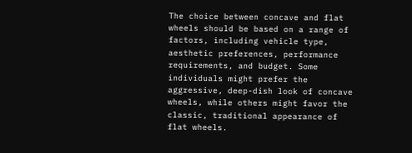The choice between concave and flat wheels should be based on a range of factors, including vehicle type, aesthetic preferences, performance requirements, and budget. Some individuals might prefer the aggressive, deep-dish look of concave wheels, while others might favor the classic, traditional appearance of flat wheels.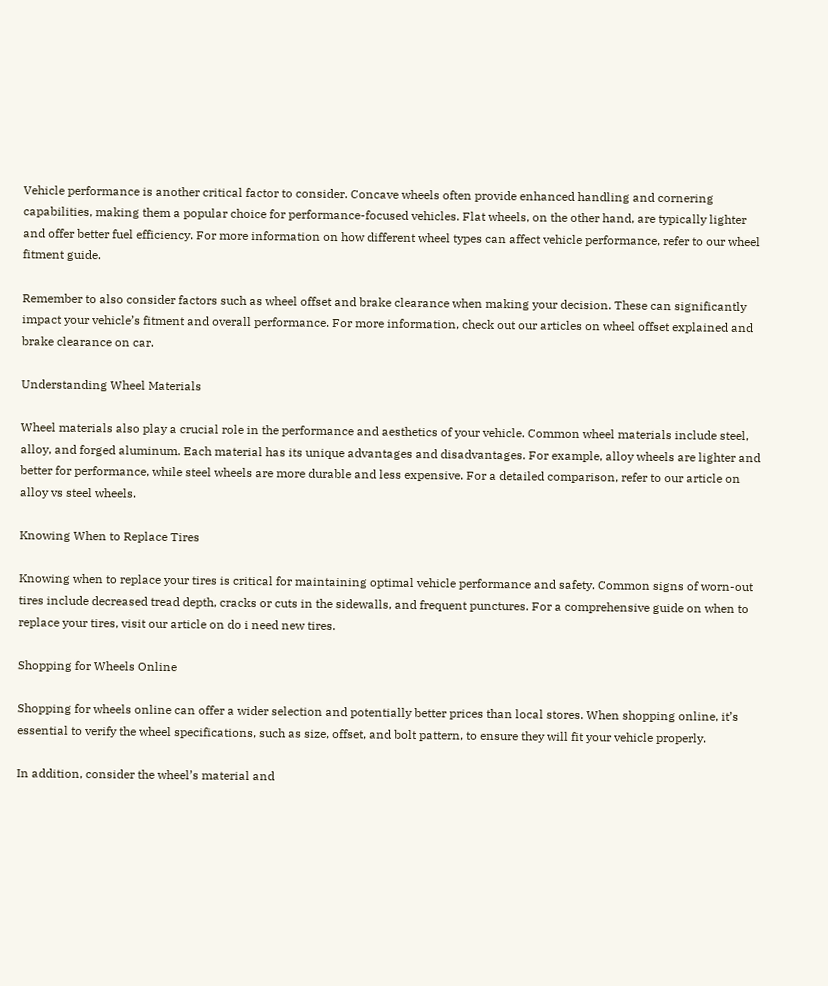Vehicle performance is another critical factor to consider. Concave wheels often provide enhanced handling and cornering capabilities, making them a popular choice for performance-focused vehicles. Flat wheels, on the other hand, are typically lighter and offer better fuel efficiency. For more information on how different wheel types can affect vehicle performance, refer to our wheel fitment guide.

Remember to also consider factors such as wheel offset and brake clearance when making your decision. These can significantly impact your vehicle’s fitment and overall performance. For more information, check out our articles on wheel offset explained and brake clearance on car.

Understanding Wheel Materials

Wheel materials also play a crucial role in the performance and aesthetics of your vehicle. Common wheel materials include steel, alloy, and forged aluminum. Each material has its unique advantages and disadvantages. For example, alloy wheels are lighter and better for performance, while steel wheels are more durable and less expensive. For a detailed comparison, refer to our article on alloy vs steel wheels.

Knowing When to Replace Tires

Knowing when to replace your tires is critical for maintaining optimal vehicle performance and safety. Common signs of worn-out tires include decreased tread depth, cracks or cuts in the sidewalls, and frequent punctures. For a comprehensive guide on when to replace your tires, visit our article on do i need new tires.

Shopping for Wheels Online

Shopping for wheels online can offer a wider selection and potentially better prices than local stores. When shopping online, it’s essential to verify the wheel specifications, such as size, offset, and bolt pattern, to ensure they will fit your vehicle properly.

In addition, consider the wheel’s material and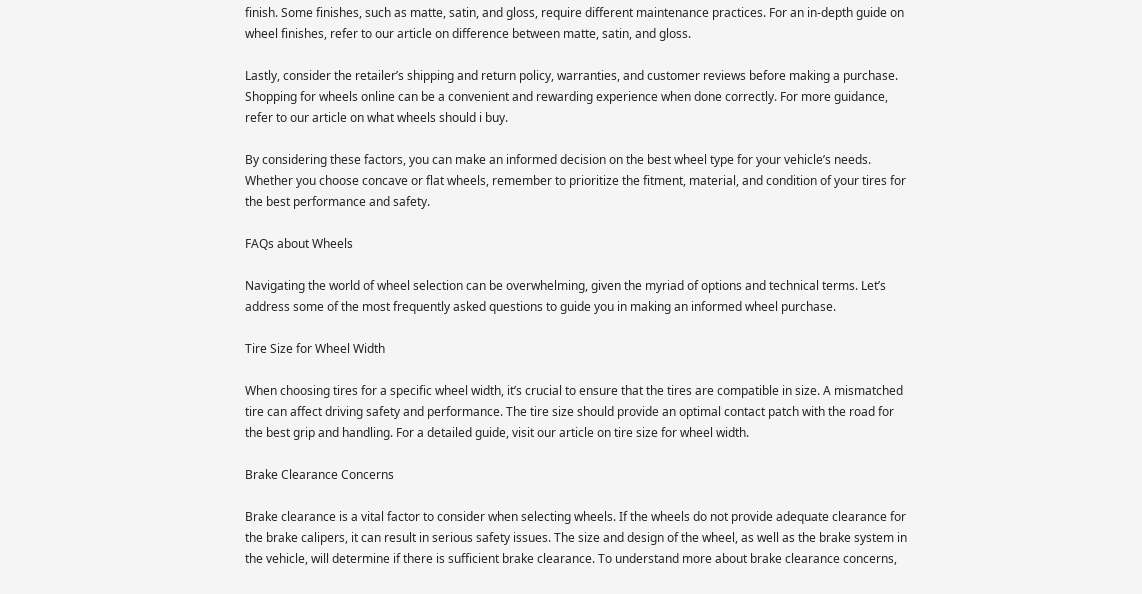finish. Some finishes, such as matte, satin, and gloss, require different maintenance practices. For an in-depth guide on wheel finishes, refer to our article on difference between matte, satin, and gloss.

Lastly, consider the retailer’s shipping and return policy, warranties, and customer reviews before making a purchase. Shopping for wheels online can be a convenient and rewarding experience when done correctly. For more guidance, refer to our article on what wheels should i buy.

By considering these factors, you can make an informed decision on the best wheel type for your vehicle’s needs. Whether you choose concave or flat wheels, remember to prioritize the fitment, material, and condition of your tires for the best performance and safety.

FAQs about Wheels

Navigating the world of wheel selection can be overwhelming, given the myriad of options and technical terms. Let’s address some of the most frequently asked questions to guide you in making an informed wheel purchase.

Tire Size for Wheel Width

When choosing tires for a specific wheel width, it’s crucial to ensure that the tires are compatible in size. A mismatched tire can affect driving safety and performance. The tire size should provide an optimal contact patch with the road for the best grip and handling. For a detailed guide, visit our article on tire size for wheel width.

Brake Clearance Concerns

Brake clearance is a vital factor to consider when selecting wheels. If the wheels do not provide adequate clearance for the brake calipers, it can result in serious safety issues. The size and design of the wheel, as well as the brake system in the vehicle, will determine if there is sufficient brake clearance. To understand more about brake clearance concerns,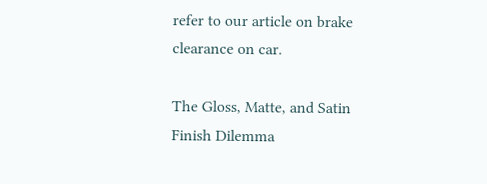refer to our article on brake clearance on car.

The Gloss, Matte, and Satin Finish Dilemma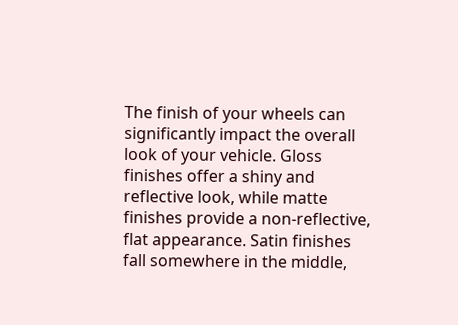The finish of your wheels can significantly impact the overall look of your vehicle. Gloss finishes offer a shiny and reflective look, while matte finishes provide a non-reflective, flat appearance. Satin finishes fall somewhere in the middle,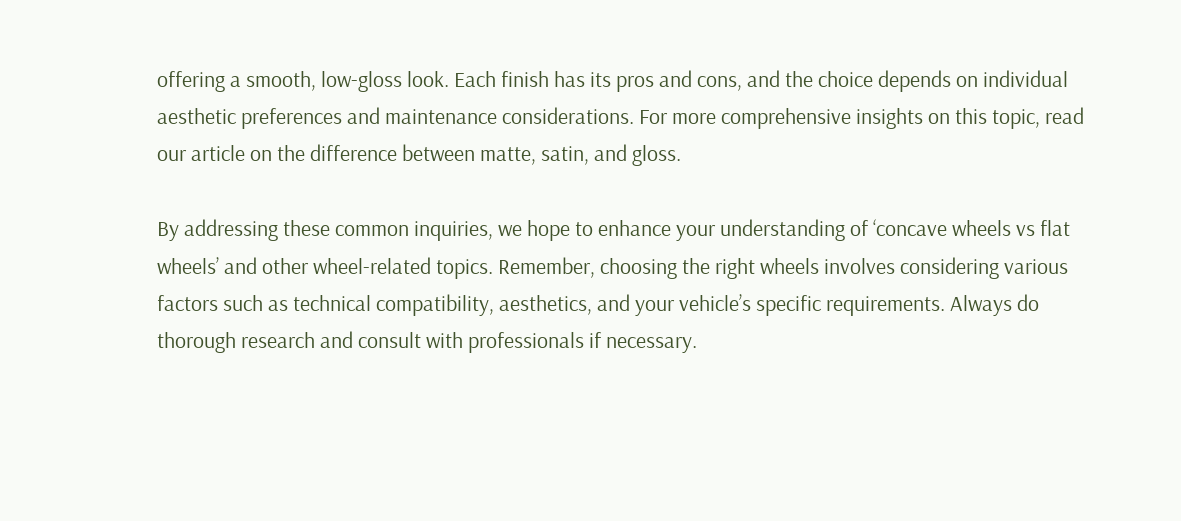offering a smooth, low-gloss look. Each finish has its pros and cons, and the choice depends on individual aesthetic preferences and maintenance considerations. For more comprehensive insights on this topic, read our article on the difference between matte, satin, and gloss.

By addressing these common inquiries, we hope to enhance your understanding of ‘concave wheels vs flat wheels’ and other wheel-related topics. Remember, choosing the right wheels involves considering various factors such as technical compatibility, aesthetics, and your vehicle’s specific requirements. Always do thorough research and consult with professionals if necessary.